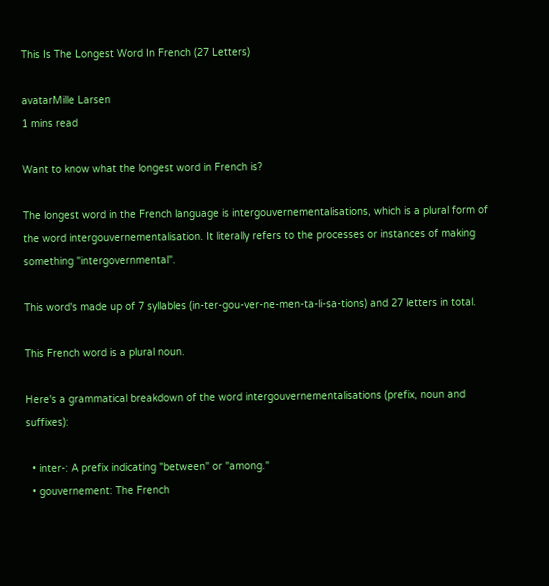This Is The Longest Word In French (27 Letters)

avatarMille Larsen
1 mins read

Want to know what the longest word in French is?

The longest word in the French language is intergouvernementalisations, which is a plural form of the word intergouvernementalisation. It literally refers to the processes or instances of making something "intergovernmental".

This word's made up of 7 syllables (in-ter-gou-ver-ne-men-ta-li-sa-tions) and 27 letters in total.

This French word is a plural noun.

Here's a grammatical breakdown of the word intergouvernementalisations (prefix, noun and suffixes):

  • inter-: A prefix indicating "between" or "among."
  • gouvernement: The French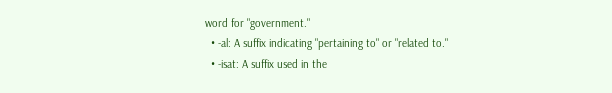word for "government."
  • -al: A suffix indicating "pertaining to" or "related to."
  • -isat: A suffix used in the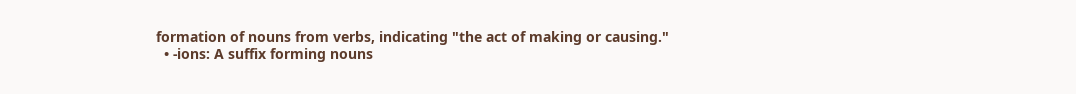formation of nouns from verbs, indicating "the act of making or causing."
  • -ions: A suffix forming nouns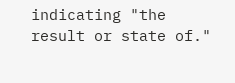indicating "the result or state of."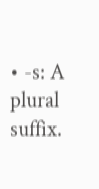• -s: A plural suffix.